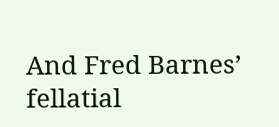And Fred Barnes’ fellatial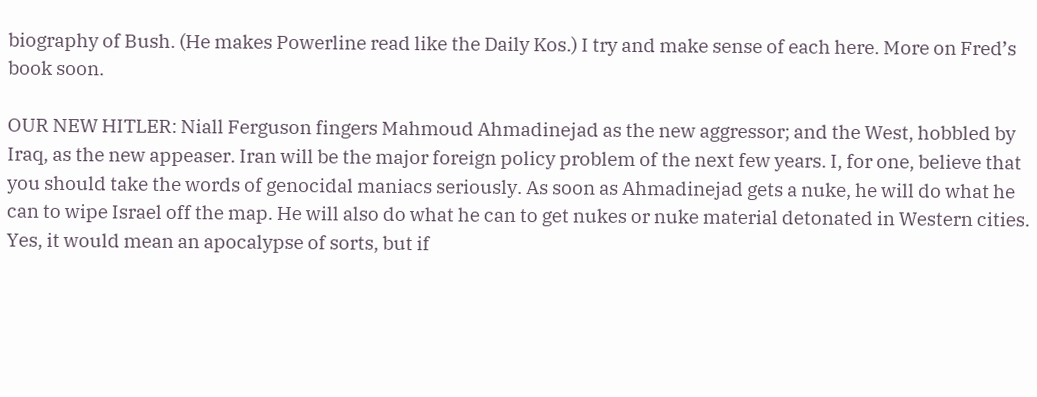biography of Bush. (He makes Powerline read like the Daily Kos.) I try and make sense of each here. More on Fred’s book soon.

OUR NEW HITLER: Niall Ferguson fingers Mahmoud Ahmadinejad as the new aggressor; and the West, hobbled by Iraq, as the new appeaser. Iran will be the major foreign policy problem of the next few years. I, for one, believe that you should take the words of genocidal maniacs seriously. As soon as Ahmadinejad gets a nuke, he will do what he can to wipe Israel off the map. He will also do what he can to get nukes or nuke material detonated in Western cities. Yes, it would mean an apocalypse of sorts, but if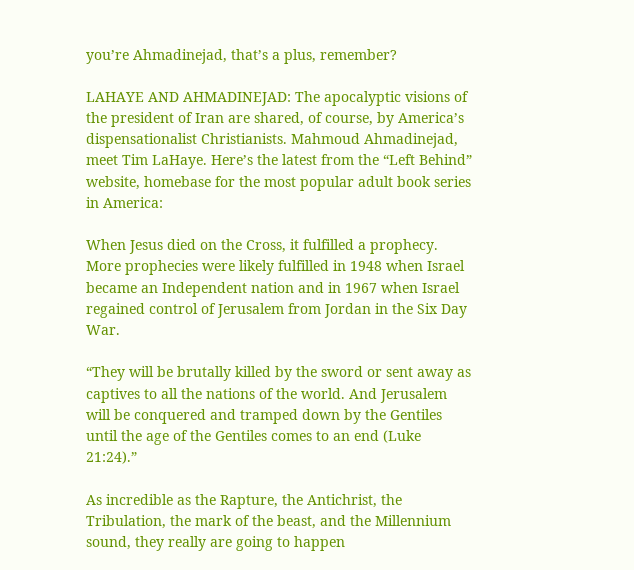you’re Ahmadinejad, that’s a plus, remember?

LAHAYE AND AHMADINEJAD: The apocalyptic visions of the president of Iran are shared, of course, by America’s dispensationalist Christianists. Mahmoud Ahmadinejad, meet Tim LaHaye. Here’s the latest from the “Left Behind” website, homebase for the most popular adult book series in America:

When Jesus died on the Cross, it fulfilled a prophecy. More prophecies were likely fulfilled in 1948 when Israel became an Independent nation and in 1967 when Israel regained control of Jerusalem from Jordan in the Six Day War.

“They will be brutally killed by the sword or sent away as captives to all the nations of the world. And Jerusalem will be conquered and tramped down by the Gentiles until the age of the Gentiles comes to an end (Luke 21:24).”

As incredible as the Rapture, the Antichrist, the Tribulation, the mark of the beast, and the Millennium sound, they really are going to happen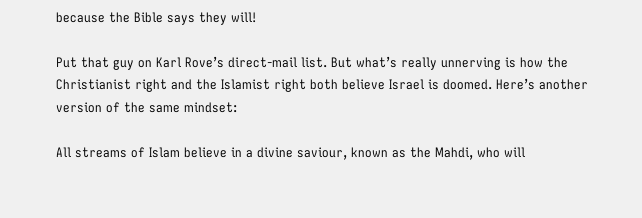because the Bible says they will!

Put that guy on Karl Rove’s direct-mail list. But what’s really unnerving is how the Christianist right and the Islamist right both believe Israel is doomed. Here’s another version of the same mindset:

All streams of Islam believe in a divine saviour, known as the Mahdi, who will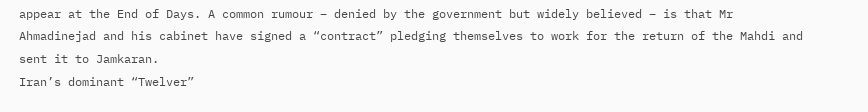appear at the End of Days. A common rumour – denied by the government but widely believed – is that Mr Ahmadinejad and his cabinet have signed a “contract” pledging themselves to work for the return of the Mahdi and sent it to Jamkaran.
Iran’s dominant “Twelver”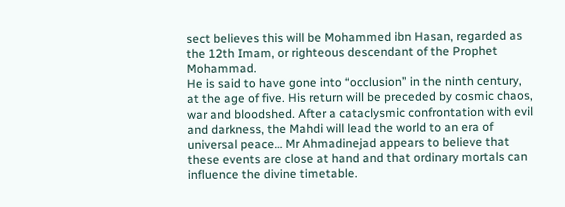sect believes this will be Mohammed ibn Hasan, regarded as the 12th Imam, or righteous descendant of the Prophet Mohammad.
He is said to have gone into “occlusion” in the ninth century, at the age of five. His return will be preceded by cosmic chaos, war and bloodshed. After a cataclysmic confrontation with evil and darkness, the Mahdi will lead the world to an era of universal peace… Mr Ahmadinejad appears to believe that these events are close at hand and that ordinary mortals can influence the divine timetable.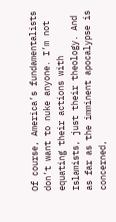Of course, America’s fundamentalists don’t want to nuke anyone. I’m not equating their actions with Islamists, just their theology. And as far as the imminent apocalypse is concerned,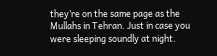they’re on the same page as the Mullahs in Tehran. Just in case you were sleeping soundly at night.